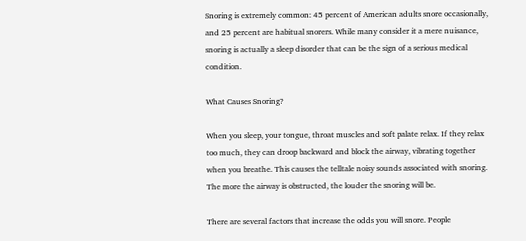Snoring is extremely common: 45 percent of American adults snore occasionally, and 25 percent are habitual snorers. While many consider it a mere nuisance, snoring is actually a sleep disorder that can be the sign of a serious medical condition.

What Causes Snoring?

When you sleep, your tongue, throat muscles and soft palate relax. If they relax too much, they can droop backward and block the airway, vibrating together when you breathe. This causes the telltale noisy sounds associated with snoring. The more the airway is obstructed, the louder the snoring will be.

There are several factors that increase the odds you will snore. People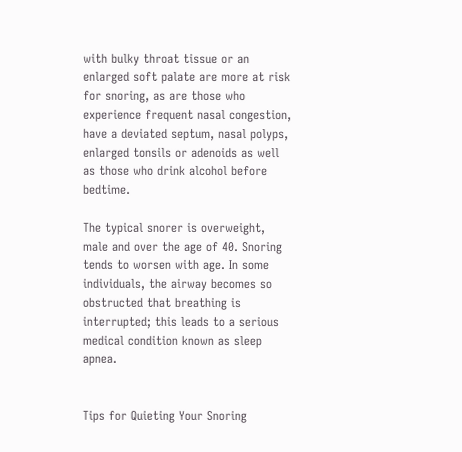with bulky throat tissue or an enlarged soft palate are more at risk for snoring, as are those who experience frequent nasal congestion, have a deviated septum, nasal polyps, enlarged tonsils or adenoids as well as those who drink alcohol before bedtime.

The typical snorer is overweight, male and over the age of 40. Snoring tends to worsen with age. In some individuals, the airway becomes so obstructed that breathing is interrupted; this leads to a serious medical condition known as sleep apnea.


Tips for Quieting Your Snoring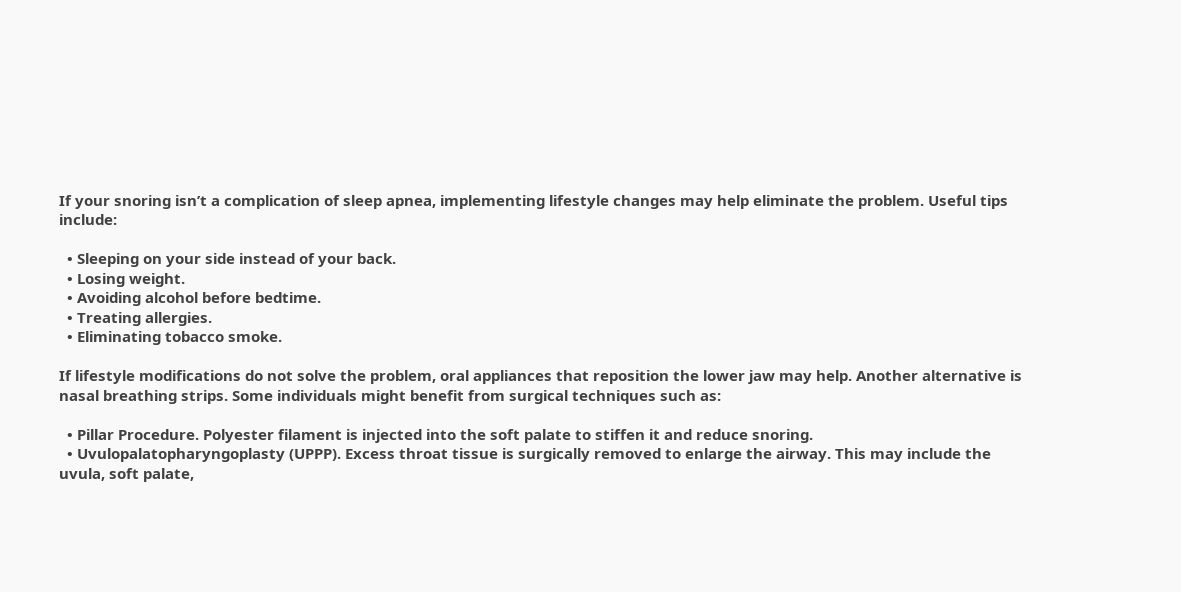If your snoring isn’t a complication of sleep apnea, implementing lifestyle changes may help eliminate the problem. Useful tips include:

  • Sleeping on your side instead of your back.
  • Losing weight.
  • Avoiding alcohol before bedtime.
  • Treating allergies.
  • Eliminating tobacco smoke.

If lifestyle modifications do not solve the problem, oral appliances that reposition the lower jaw may help. Another alternative is nasal breathing strips. Some individuals might benefit from surgical techniques such as:

  • Pillar Procedure. Polyester filament is injected into the soft palate to stiffen it and reduce snoring.
  • Uvulopalatopharyngoplasty (UPPP). Excess throat tissue is surgically removed to enlarge the airway. This may include the uvula, soft palate,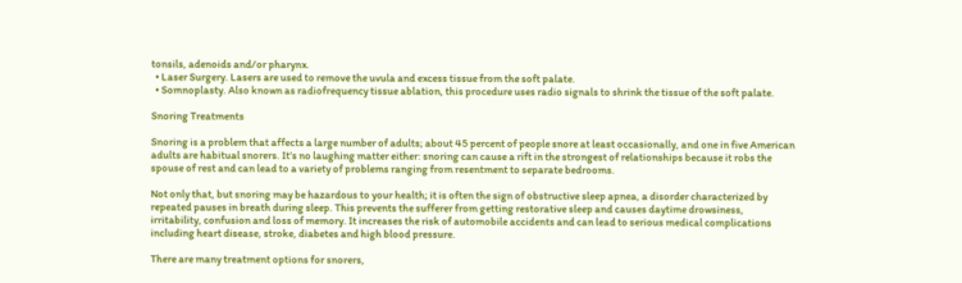tonsils, adenoids and/or pharynx.
  • Laser Surgery. Lasers are used to remove the uvula and excess tissue from the soft palate.
  • Somnoplasty. Also known as radiofrequency tissue ablation, this procedure uses radio signals to shrink the tissue of the soft palate.

Snoring Treatments

Snoring is a problem that affects a large number of adults; about 45 percent of people snore at least occasionally, and one in five American adults are habitual snorers. It’s no laughing matter either: snoring can cause a rift in the strongest of relationships because it robs the spouse of rest and can lead to a variety of problems ranging from resentment to separate bedrooms.

Not only that, but snoring may be hazardous to your health; it is often the sign of obstructive sleep apnea, a disorder characterized by repeated pauses in breath during sleep. This prevents the sufferer from getting restorative sleep and causes daytime drowsiness, irritability, confusion and loss of memory. It increases the risk of automobile accidents and can lead to serious medical complications including heart disease, stroke, diabetes and high blood pressure.

There are many treatment options for snorers,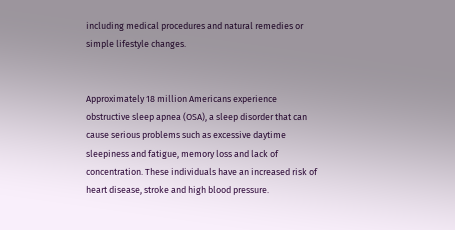including medical procedures and natural remedies or simple lifestyle changes.


Approximately 18 million Americans experience obstructive sleep apnea (OSA), a sleep disorder that can cause serious problems such as excessive daytime sleepiness and fatigue, memory loss and lack of concentration. These individuals have an increased risk of heart disease, stroke and high blood pressure.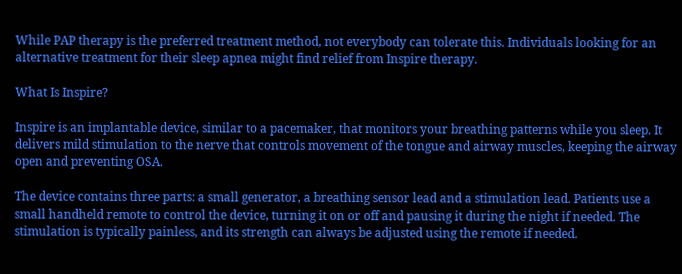While PAP therapy is the preferred treatment method, not everybody can tolerate this. Individuals looking for an alternative treatment for their sleep apnea might find relief from Inspire therapy.

What Is Inspire?

Inspire is an implantable device, similar to a pacemaker, that monitors your breathing patterns while you sleep. It delivers mild stimulation to the nerve that controls movement of the tongue and airway muscles, keeping the airway open and preventing OSA.

The device contains three parts: a small generator, a breathing sensor lead and a stimulation lead. Patients use a small handheld remote to control the device, turning it on or off and pausing it during the night if needed. The stimulation is typically painless, and its strength can always be adjusted using the remote if needed.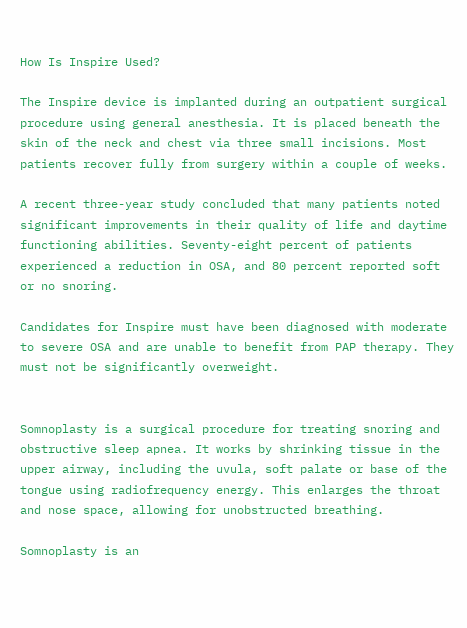How Is Inspire Used?

The Inspire device is implanted during an outpatient surgical procedure using general anesthesia. It is placed beneath the skin of the neck and chest via three small incisions. Most patients recover fully from surgery within a couple of weeks.

A recent three-year study concluded that many patients noted significant improvements in their quality of life and daytime functioning abilities. Seventy-eight percent of patients experienced a reduction in OSA, and 80 percent reported soft or no snoring.

Candidates for Inspire must have been diagnosed with moderate to severe OSA and are unable to benefit from PAP therapy. They must not be significantly overweight.


Somnoplasty is a surgical procedure for treating snoring and obstructive sleep apnea. It works by shrinking tissue in the upper airway, including the uvula, soft palate or base of the tongue using radiofrequency energy. This enlarges the throat and nose space, allowing for unobstructed breathing.

Somnoplasty is an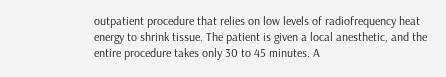outpatient procedure that relies on low levels of radiofrequency heat energy to shrink tissue. The patient is given a local anesthetic, and the entire procedure takes only 30 to 45 minutes. A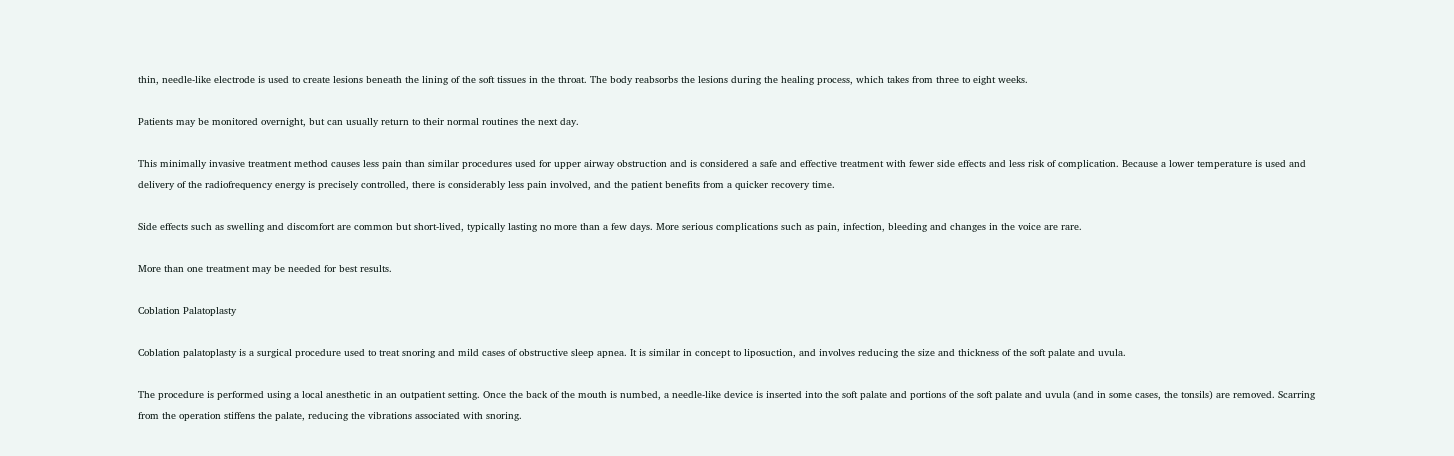thin, needle-like electrode is used to create lesions beneath the lining of the soft tissues in the throat. The body reabsorbs the lesions during the healing process, which takes from three to eight weeks.

Patients may be monitored overnight, but can usually return to their normal routines the next day.

This minimally invasive treatment method causes less pain than similar procedures used for upper airway obstruction and is considered a safe and effective treatment with fewer side effects and less risk of complication. Because a lower temperature is used and delivery of the radiofrequency energy is precisely controlled, there is considerably less pain involved, and the patient benefits from a quicker recovery time.

Side effects such as swelling and discomfort are common but short-lived, typically lasting no more than a few days. More serious complications such as pain, infection, bleeding and changes in the voice are rare.

More than one treatment may be needed for best results.

Coblation Palatoplasty

Coblation palatoplasty is a surgical procedure used to treat snoring and mild cases of obstructive sleep apnea. It is similar in concept to liposuction, and involves reducing the size and thickness of the soft palate and uvula.

The procedure is performed using a local anesthetic in an outpatient setting. Once the back of the mouth is numbed, a needle-like device is inserted into the soft palate and portions of the soft palate and uvula (and in some cases, the tonsils) are removed. Scarring from the operation stiffens the palate, reducing the vibrations associated with snoring.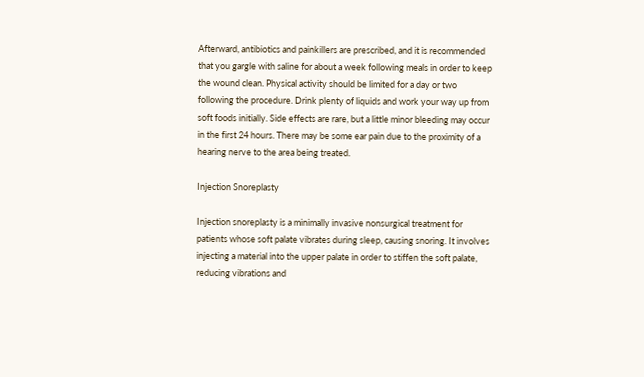Afterward, antibiotics and painkillers are prescribed, and it is recommended that you gargle with saline for about a week following meals in order to keep the wound clean. Physical activity should be limited for a day or two following the procedure. Drink plenty of liquids and work your way up from soft foods initially. Side effects are rare, but a little minor bleeding may occur in the first 24 hours. There may be some ear pain due to the proximity of a hearing nerve to the area being treated.

Injection Snoreplasty

Injection snoreplasty is a minimally invasive nonsurgical treatment for patients whose soft palate vibrates during sleep, causing snoring. It involves injecting a material into the upper palate in order to stiffen the soft palate, reducing vibrations and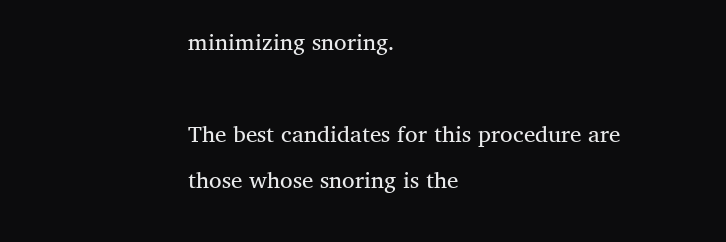minimizing snoring.

The best candidates for this procedure are those whose snoring is the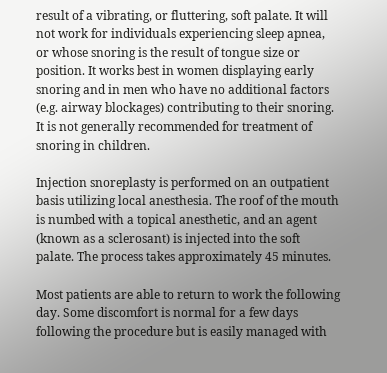result of a vibrating, or fluttering, soft palate. It will not work for individuals experiencing sleep apnea, or whose snoring is the result of tongue size or position. It works best in women displaying early snoring and in men who have no additional factors (e.g. airway blockages) contributing to their snoring. It is not generally recommended for treatment of snoring in children.

Injection snoreplasty is performed on an outpatient basis utilizing local anesthesia. The roof of the mouth is numbed with a topical anesthetic, and an agent (known as a sclerosant) is injected into the soft palate. The process takes approximately 45 minutes.

Most patients are able to return to work the following day. Some discomfort is normal for a few days following the procedure but is easily managed with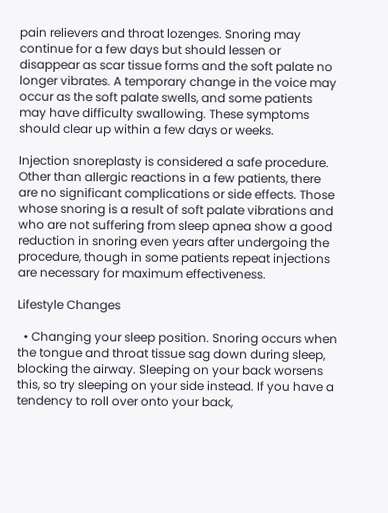pain relievers and throat lozenges. Snoring may continue for a few days but should lessen or disappear as scar tissue forms and the soft palate no longer vibrates. A temporary change in the voice may occur as the soft palate swells, and some patients may have difficulty swallowing. These symptoms should clear up within a few days or weeks.

Injection snoreplasty is considered a safe procedure. Other than allergic reactions in a few patients, there are no significant complications or side effects. Those whose snoring is a result of soft palate vibrations and who are not suffering from sleep apnea show a good reduction in snoring even years after undergoing the procedure, though in some patients repeat injections are necessary for maximum effectiveness.

Lifestyle Changes

  • Changing your sleep position. Snoring occurs when the tongue and throat tissue sag down during sleep, blocking the airway. Sleeping on your back worsens this, so try sleeping on your side instead. If you have a tendency to roll over onto your back,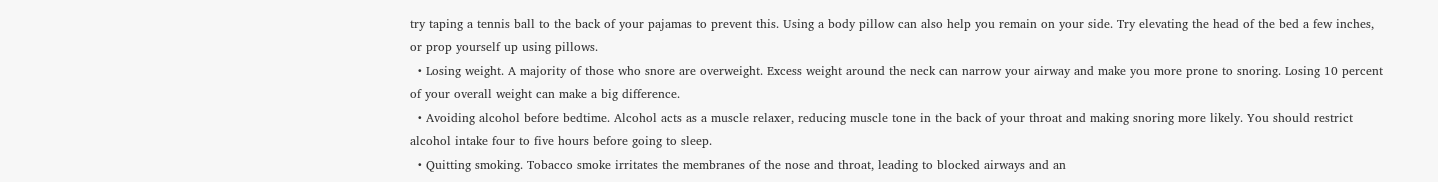try taping a tennis ball to the back of your pajamas to prevent this. Using a body pillow can also help you remain on your side. Try elevating the head of the bed a few inches, or prop yourself up using pillows.
  • Losing weight. A majority of those who snore are overweight. Excess weight around the neck can narrow your airway and make you more prone to snoring. Losing 10 percent of your overall weight can make a big difference.
  • Avoiding alcohol before bedtime. Alcohol acts as a muscle relaxer, reducing muscle tone in the back of your throat and making snoring more likely. You should restrict alcohol intake four to five hours before going to sleep.
  • Quitting smoking. Tobacco smoke irritates the membranes of the nose and throat, leading to blocked airways and an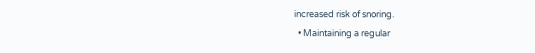increased risk of snoring.
  • Maintaining a regular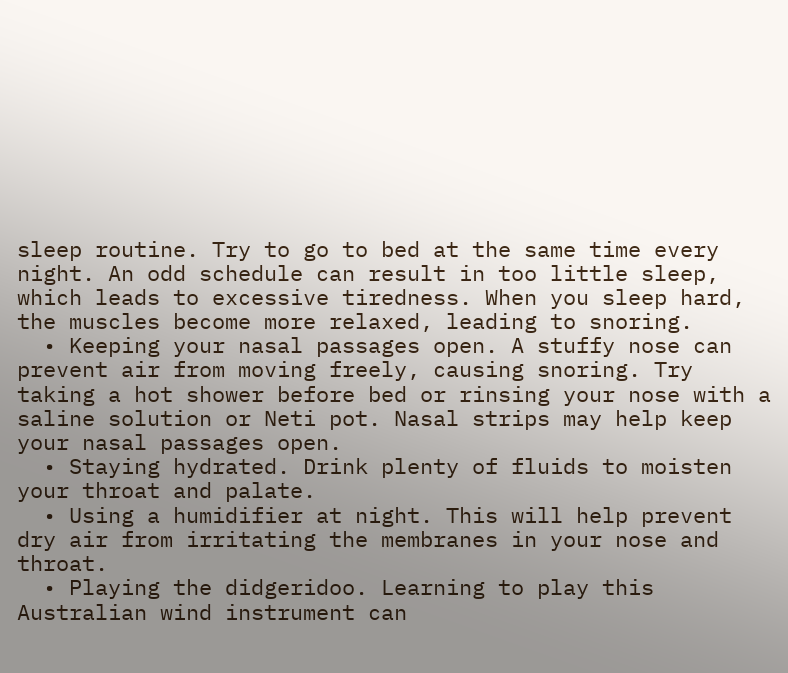sleep routine. Try to go to bed at the same time every night. An odd schedule can result in too little sleep, which leads to excessive tiredness. When you sleep hard, the muscles become more relaxed, leading to snoring.
  • Keeping your nasal passages open. A stuffy nose can prevent air from moving freely, causing snoring. Try taking a hot shower before bed or rinsing your nose with a saline solution or Neti pot. Nasal strips may help keep your nasal passages open.
  • Staying hydrated. Drink plenty of fluids to moisten your throat and palate.
  • Using a humidifier at night. This will help prevent dry air from irritating the membranes in your nose and throat.
  • Playing the didgeridoo. Learning to play this Australian wind instrument can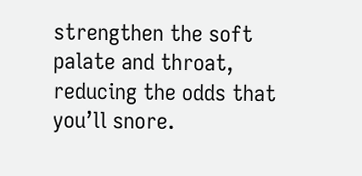strengthen the soft palate and throat, reducing the odds that you’ll snore.